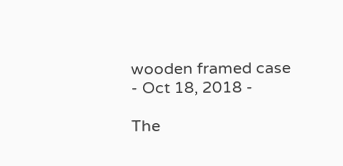wooden framed case
- Oct 18, 2018 -

The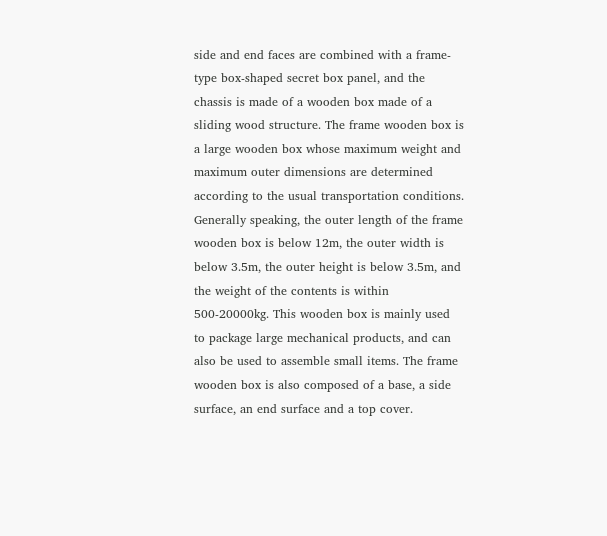side and end faces are combined with a frame-type box-shaped secret box panel, and the chassis is made of a wooden box made of a sliding wood structure. The frame wooden box is a large wooden box whose maximum weight and maximum outer dimensions are determined according to the usual transportation conditions. Generally speaking, the outer length of the frame wooden box is below 12m, the outer width is below 3.5m, the outer height is below 3.5m, and the weight of the contents is within 500-20000kg. This wooden box is mainly used to package large mechanical products, and can also be used to assemble small items. The frame wooden box is also composed of a base, a side surface, an end surface and a top cover.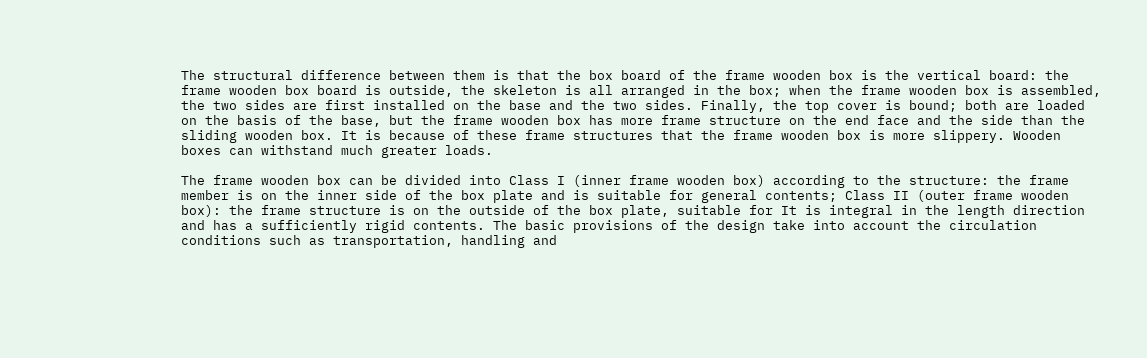The structural difference between them is that the box board of the frame wooden box is the vertical board: the frame wooden box board is outside, the skeleton is all arranged in the box; when the frame wooden box is assembled, the two sides are first installed on the base and the two sides. Finally, the top cover is bound; both are loaded on the basis of the base, but the frame wooden box has more frame structure on the end face and the side than the sliding wooden box. It is because of these frame structures that the frame wooden box is more slippery. Wooden boxes can withstand much greater loads.

The frame wooden box can be divided into Class I (inner frame wooden box) according to the structure: the frame member is on the inner side of the box plate and is suitable for general contents; Class II (outer frame wooden box): the frame structure is on the outside of the box plate, suitable for It is integral in the length direction and has a sufficiently rigid contents. The basic provisions of the design take into account the circulation conditions such as transportation, handling and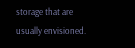storage that are usually envisioned.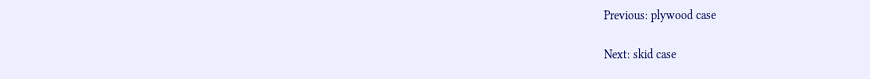Previous: plywood case

Next: skid case